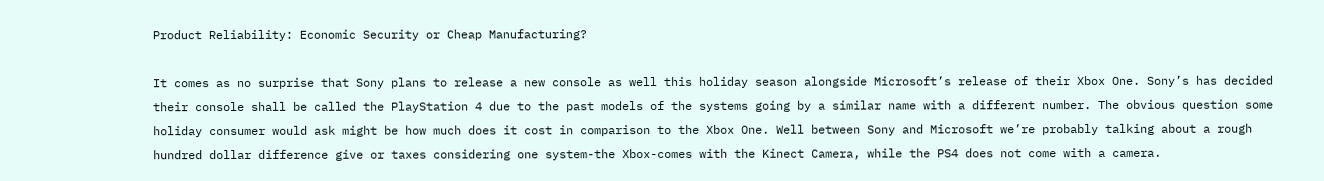Product Reliability: Economic Security or Cheap Manufacturing?

It comes as no surprise that Sony plans to release a new console as well this holiday season alongside Microsoft’s release of their Xbox One. Sony’s has decided their console shall be called the PlayStation 4 due to the past models of the systems going by a similar name with a different number. The obvious question some holiday consumer would ask might be how much does it cost in comparison to the Xbox One. Well between Sony and Microsoft we’re probably talking about a rough hundred dollar difference give or taxes considering one system-the Xbox-comes with the Kinect Camera, while the PS4 does not come with a camera.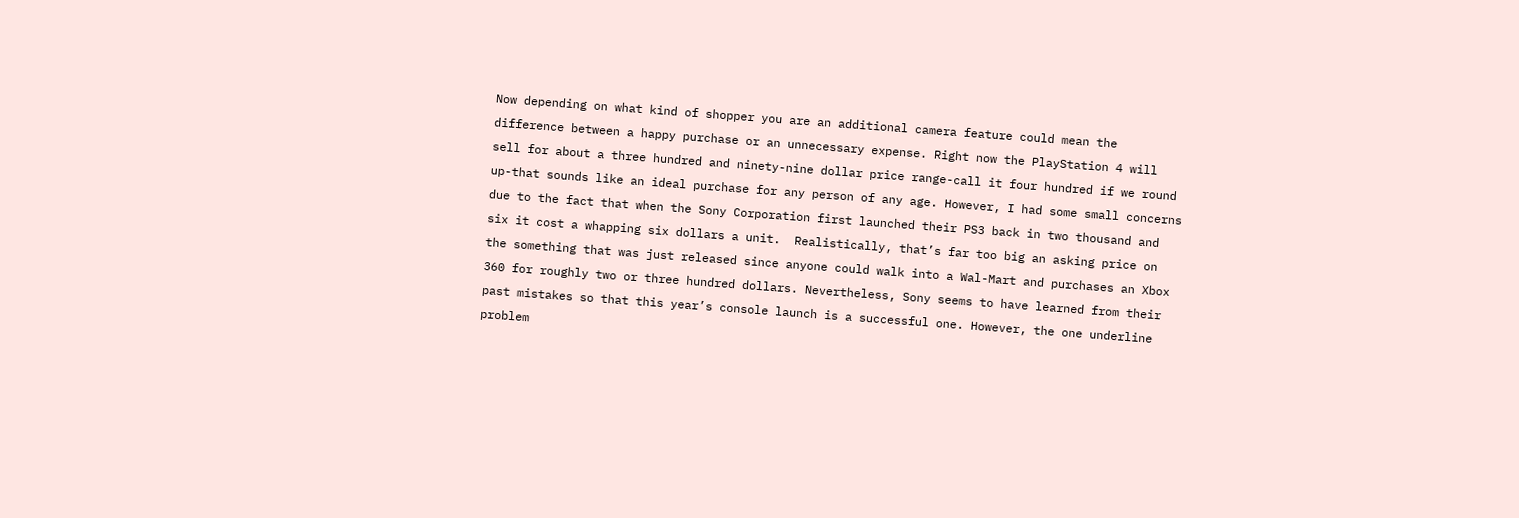Now depending on what kind of shopper you are an additional camera feature could mean the difference between a happy purchase or an unnecessary expense. Right now the PlayStation 4 will sell for about a three hundred and ninety-nine dollar price range-call it four hundred if we round up-that sounds like an ideal purchase for any person of any age. However, I had some small concerns due to the fact that when the Sony Corporation first launched their PS3 back in two thousand and six it cost a whapping six dollars a unit.  Realistically, that’s far too big an asking price on the something that was just released since anyone could walk into a Wal-Mart and purchases an Xbox 360 for roughly two or three hundred dollars. Nevertheless, Sony seems to have learned from their past mistakes so that this year’s console launch is a successful one. However, the one underline problem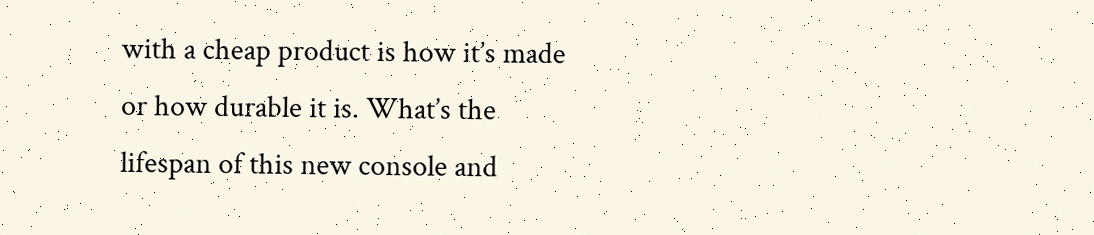with a cheap product is how it’s made or how durable it is. What’s the lifespan of this new console and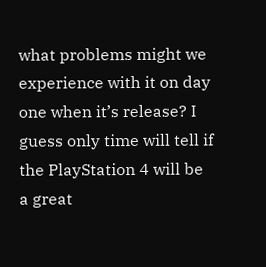what problems might we experience with it on day one when it’s release? I guess only time will tell if the PlayStation 4 will be a great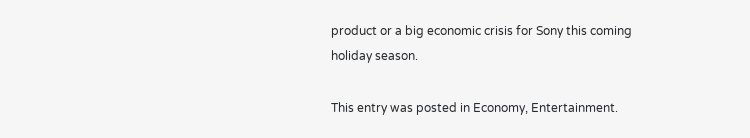product or a big economic crisis for Sony this coming holiday season.

This entry was posted in Economy, Entertainment.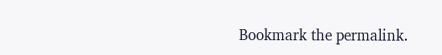Bookmark the permalink.